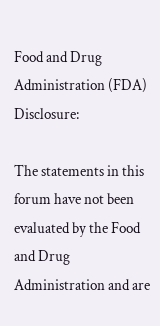Food and Drug Administration (FDA) Disclosure:

The statements in this forum have not been evaluated by the Food and Drug Administration and are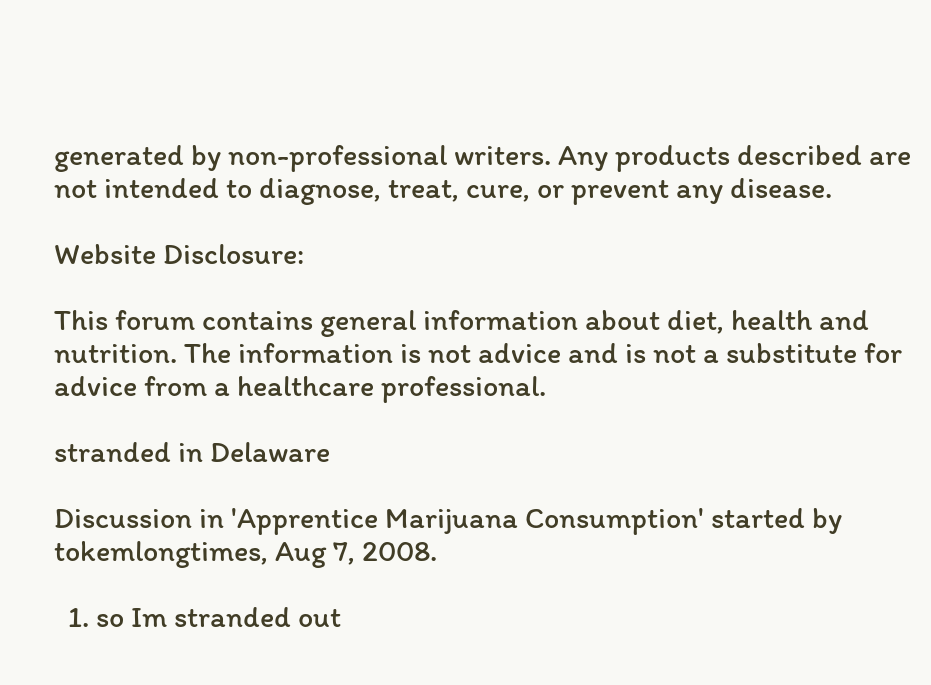generated by non-professional writers. Any products described are not intended to diagnose, treat, cure, or prevent any disease.

Website Disclosure:

This forum contains general information about diet, health and nutrition. The information is not advice and is not a substitute for advice from a healthcare professional.

stranded in Delaware

Discussion in 'Apprentice Marijuana Consumption' started by tokemlongtimes, Aug 7, 2008.

  1. so Im stranded out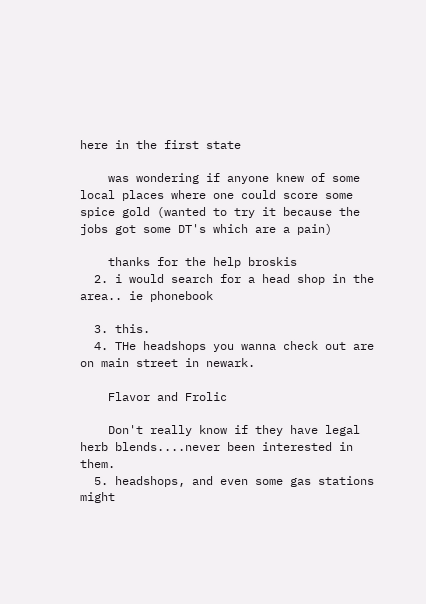here in the first state

    was wondering if anyone knew of some local places where one could score some spice gold (wanted to try it because the jobs got some DT's which are a pain)

    thanks for the help broskis
  2. i would search for a head shop in the area.. ie phonebook

  3. this.
  4. THe headshops you wanna check out are on main street in newark.

    Flavor and Frolic

    Don't really know if they have legal herb blends....never been interested in them.
  5. headshops, and even some gas stations might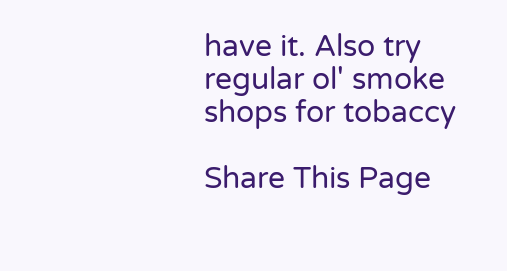have it. Also try regular ol' smoke shops for tobaccy

Share This Page